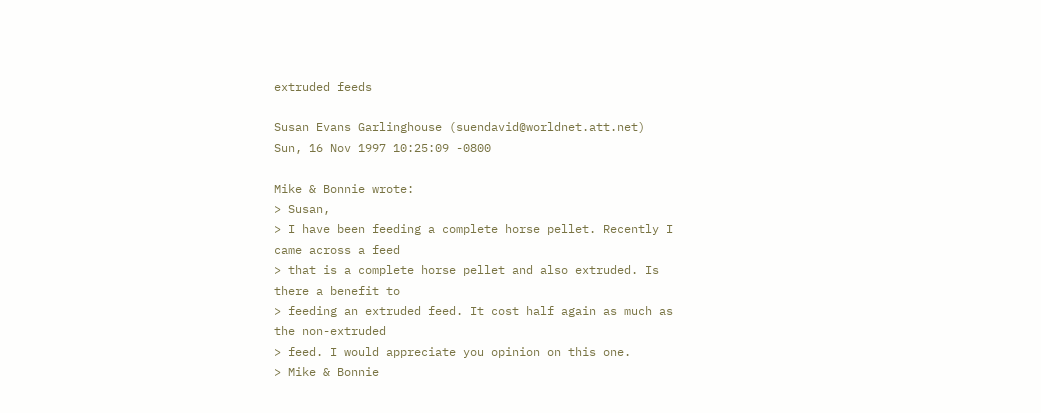extruded feeds

Susan Evans Garlinghouse (suendavid@worldnet.att.net)
Sun, 16 Nov 1997 10:25:09 -0800

Mike & Bonnie wrote:
> Susan,
> I have been feeding a complete horse pellet. Recently I came across a feed
> that is a complete horse pellet and also extruded. Is there a benefit to
> feeding an extruded feed. It cost half again as much as the non-extruded
> feed. I would appreciate you opinion on this one.
> Mike & Bonnie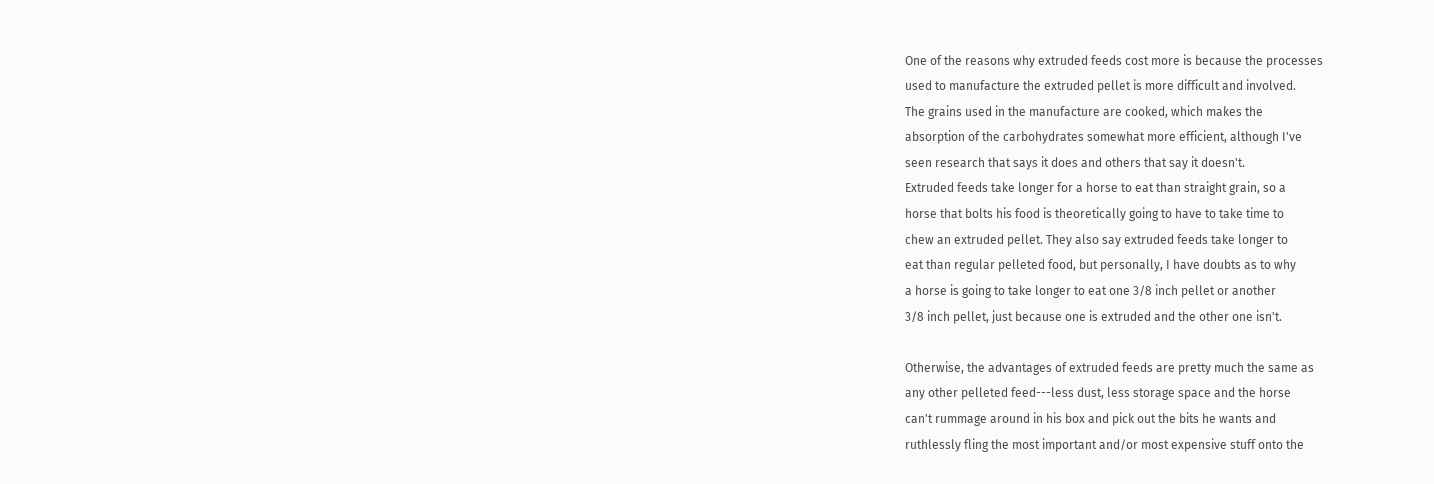One of the reasons why extruded feeds cost more is because the processes
used to manufacture the extruded pellet is more difficult and involved.
The grains used in the manufacture are cooked, which makes the
absorption of the carbohydrates somewhat more efficient, although I've
seen research that says it does and others that say it doesn't.
Extruded feeds take longer for a horse to eat than straight grain, so a
horse that bolts his food is theoretically going to have to take time to
chew an extruded pellet. They also say extruded feeds take longer to
eat than regular pelleted food, but personally, I have doubts as to why
a horse is going to take longer to eat one 3/8 inch pellet or another
3/8 inch pellet, just because one is extruded and the other one isn't.

Otherwise, the advantages of extruded feeds are pretty much the same as
any other pelleted feed---less dust, less storage space and the horse
can't rummage around in his box and pick out the bits he wants and
ruthlessly fling the most important and/or most expensive stuff onto the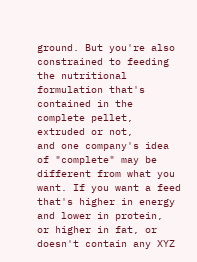ground. But you're also constrained to feeding the nutritional
formulation that's contained in the complete pellet, extruded or not,
and one company's idea of "complete" may be different from what you
want. If you want a feed that's higher in energy and lower in protein,
or higher in fat, or doesn't contain any XYZ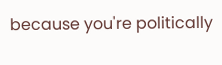because you're politically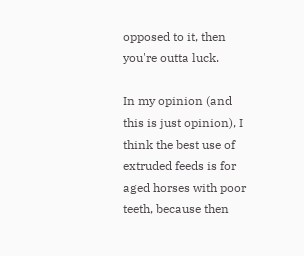opposed to it, then you're outta luck.

In my opinion (and this is just opinion), I think the best use of
extruded feeds is for aged horses with poor teeth, because then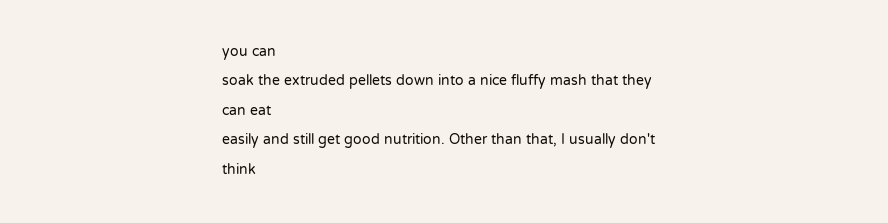you can
soak the extruded pellets down into a nice fluffy mash that they can eat
easily and still get good nutrition. Other than that, I usually don't
think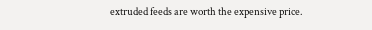extruded feeds are worth the expensive price.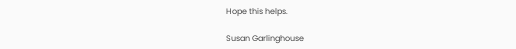Hope this helps.

Susan Garlinghouse